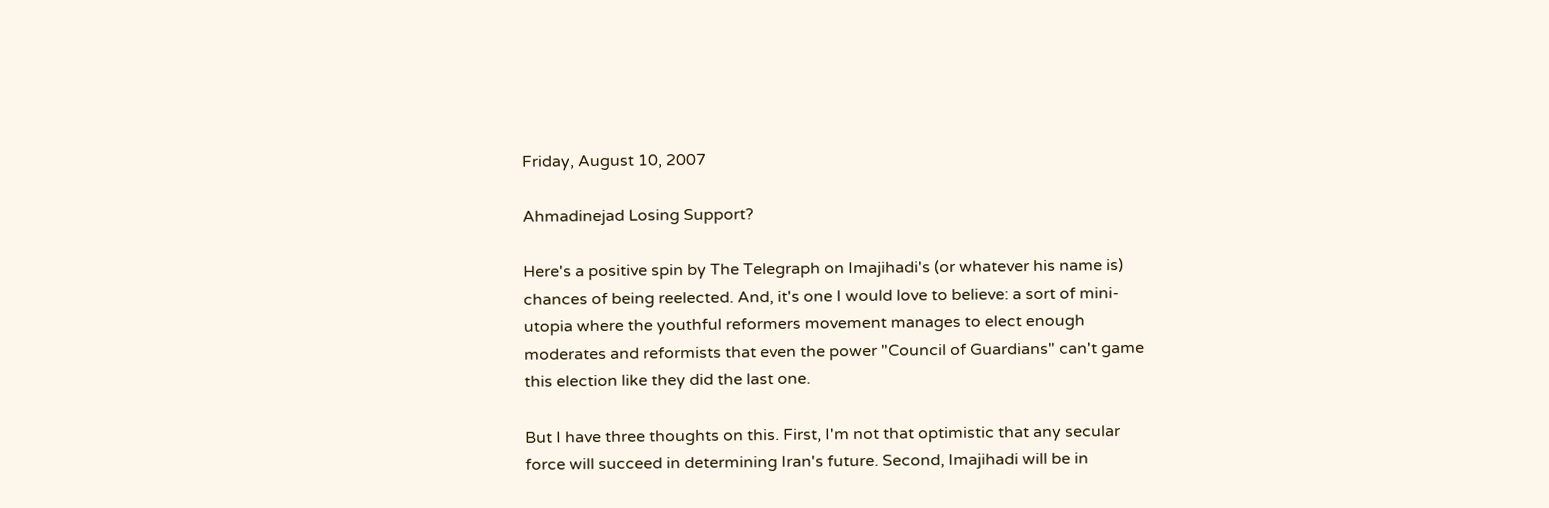Friday, August 10, 2007

Ahmadinejad Losing Support?

Here's a positive spin by The Telegraph on Imajihadi's (or whatever his name is) chances of being reelected. And, it's one I would love to believe: a sort of mini-utopia where the youthful reformers movement manages to elect enough moderates and reformists that even the power "Council of Guardians" can't game this election like they did the last one.

But I have three thoughts on this. First, I'm not that optimistic that any secular force will succeed in determining Iran's future. Second, Imajihadi will be in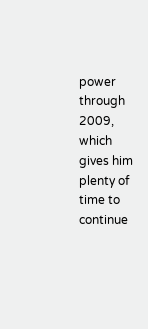power through 2009, which gives him plenty of time to continue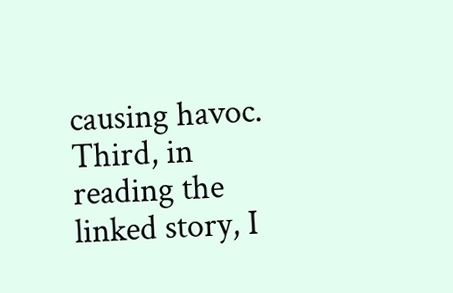causing havoc. Third, in reading the linked story, I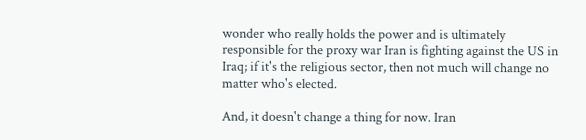wonder who really holds the power and is ultimately responsible for the proxy war Iran is fighting against the US in Iraq; if it's the religious sector, then not much will change no matter who's elected.

And, it doesn't change a thing for now. Iran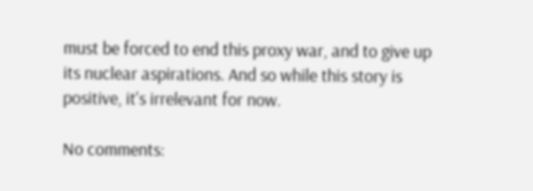must be forced to end this proxy war, and to give up its nuclear aspirations. And so while this story is positive, it's irrelevant for now.

No comments: